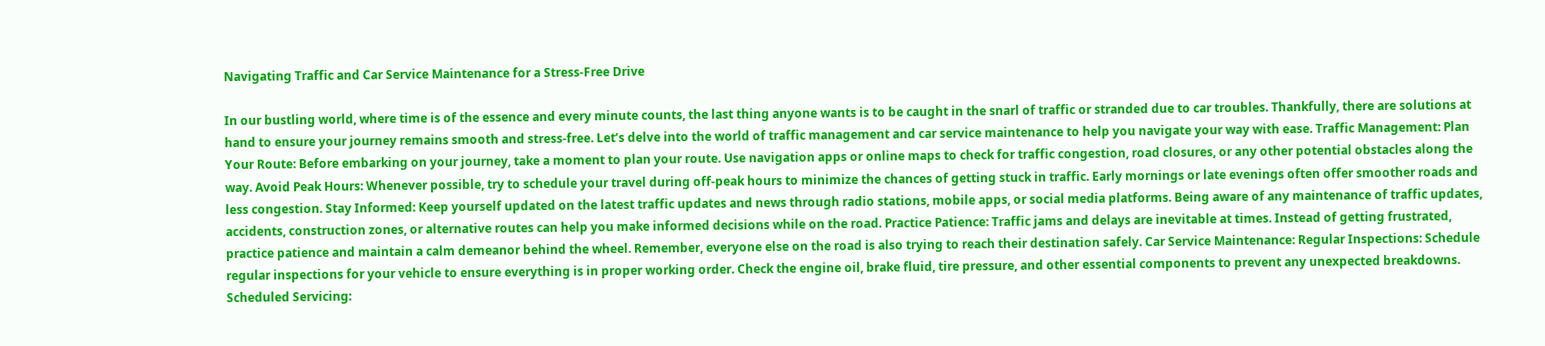Navigating Traffic and Car Service Maintenance for a Stress-Free Drive

In our bustling world, where time is of the essence and every minute counts, the last thing anyone wants is to be caught in the snarl of traffic or stranded due to car troubles. Thankfully, there are solutions at hand to ensure your journey remains smooth and stress-free. Let’s delve into the world of traffic management and car service maintenance to help you navigate your way with ease. Traffic Management: Plan Your Route: Before embarking on your journey, take a moment to plan your route. Use navigation apps or online maps to check for traffic congestion, road closures, or any other potential obstacles along the way. Avoid Peak Hours: Whenever possible, try to schedule your travel during off-peak hours to minimize the chances of getting stuck in traffic. Early mornings or late evenings often offer smoother roads and less congestion. Stay Informed: Keep yourself updated on the latest traffic updates and news through radio stations, mobile apps, or social media platforms. Being aware of any maintenance of traffic updates, accidents, construction zones, or alternative routes can help you make informed decisions while on the road. Practice Patience: Traffic jams and delays are inevitable at times. Instead of getting frustrated, practice patience and maintain a calm demeanor behind the wheel. Remember, everyone else on the road is also trying to reach their destination safely. Car Service Maintenance: Regular Inspections: Schedule regular inspections for your vehicle to ensure everything is in proper working order. Check the engine oil, brake fluid, tire pressure, and other essential components to prevent any unexpected breakdowns. Scheduled Servicing: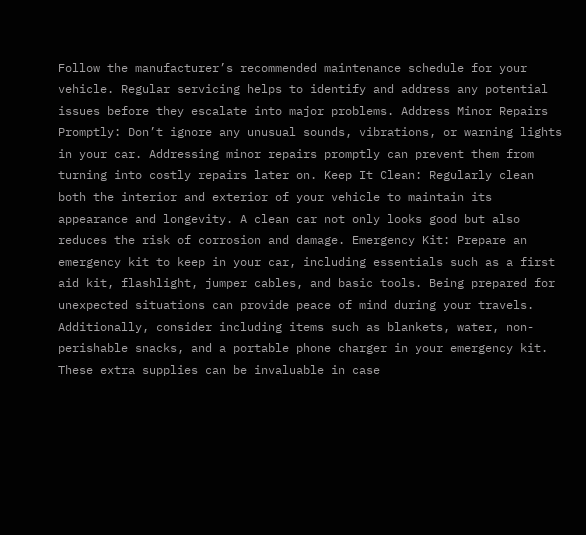Follow the manufacturer’s recommended maintenance schedule for your vehicle. Regular servicing helps to identify and address any potential issues before they escalate into major problems. Address Minor Repairs Promptly: Don’t ignore any unusual sounds, vibrations, or warning lights in your car. Addressing minor repairs promptly can prevent them from turning into costly repairs later on. Keep It Clean: Regularly clean both the interior and exterior of your vehicle to maintain its appearance and longevity. A clean car not only looks good but also reduces the risk of corrosion and damage. Emergency Kit: Prepare an emergency kit to keep in your car, including essentials such as a first aid kit, flashlight, jumper cables, and basic tools. Being prepared for unexpected situations can provide peace of mind during your travels.  Additionally, consider including items such as blankets, water, non-perishable snacks, and a portable phone charger in your emergency kit. These extra supplies can be invaluable in case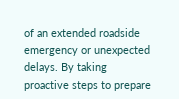of an extended roadside emergency or unexpected delays. By taking proactive steps to prepare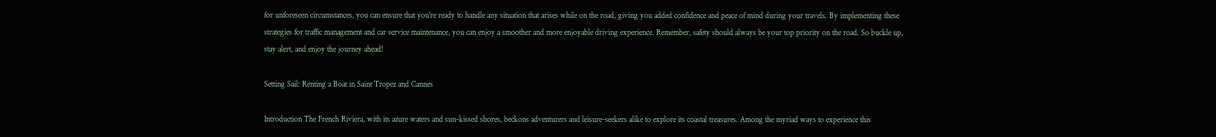for unforeseen circumstances, you can ensure that you’re ready to handle any situation that arises while on the road, giving you added confidence and peace of mind during your travels. By implementing these strategies for traffic management and car service maintenance, you can enjoy a smoother and more enjoyable driving experience. Remember, safety should always be your top priority on the road. So buckle up, stay alert, and enjoy the journey ahead!

Setting Sail: Renting a Boat in Saint Tropez and Cannes

Introduction The French Riviera, with its azure waters and sun-kissed shores, beckons adventurers and leisure-seekers alike to explore its coastal treasures. Among the myriad ways to experience this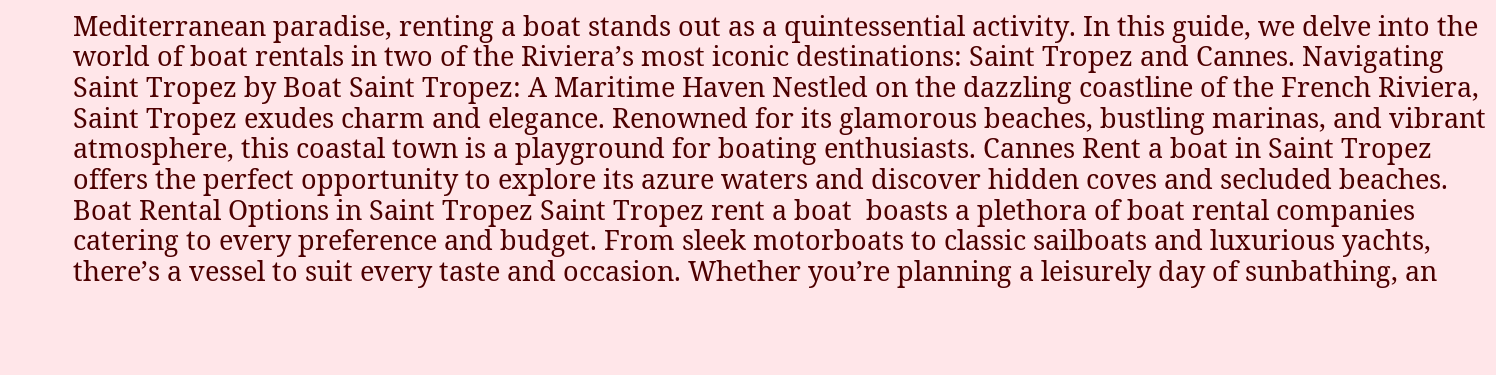Mediterranean paradise, renting a boat stands out as a quintessential activity. In this guide, we delve into the world of boat rentals in two of the Riviera’s most iconic destinations: Saint Tropez and Cannes. Navigating Saint Tropez by Boat Saint Tropez: A Maritime Haven Nestled on the dazzling coastline of the French Riviera, Saint Tropez exudes charm and elegance. Renowned for its glamorous beaches, bustling marinas, and vibrant atmosphere, this coastal town is a playground for boating enthusiasts. Cannes Rent a boat in Saint Tropez offers the perfect opportunity to explore its azure waters and discover hidden coves and secluded beaches. Boat Rental Options in Saint Tropez Saint Tropez rent a boat  boasts a plethora of boat rental companies catering to every preference and budget. From sleek motorboats to classic sailboats and luxurious yachts, there’s a vessel to suit every taste and occasion. Whether you’re planning a leisurely day of sunbathing, an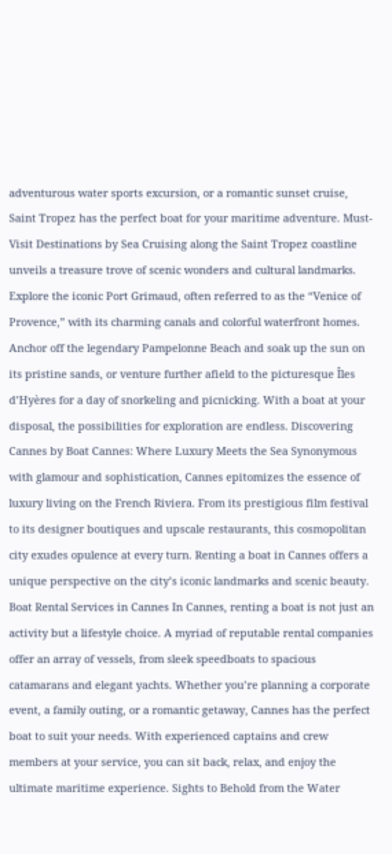adventurous water sports excursion, or a romantic sunset cruise, Saint Tropez has the perfect boat for your maritime adventure. Must-Visit Destinations by Sea Cruising along the Saint Tropez coastline unveils a treasure trove of scenic wonders and cultural landmarks. Explore the iconic Port Grimaud, often referred to as the “Venice of Provence,” with its charming canals and colorful waterfront homes. Anchor off the legendary Pampelonne Beach and soak up the sun on its pristine sands, or venture further afield to the picturesque Îles d’Hyères for a day of snorkeling and picnicking. With a boat at your disposal, the possibilities for exploration are endless. Discovering Cannes by Boat Cannes: Where Luxury Meets the Sea Synonymous with glamour and sophistication, Cannes epitomizes the essence of luxury living on the French Riviera. From its prestigious film festival to its designer boutiques and upscale restaurants, this cosmopolitan city exudes opulence at every turn. Renting a boat in Cannes offers a unique perspective on the city’s iconic landmarks and scenic beauty. Boat Rental Services in Cannes In Cannes, renting a boat is not just an activity but a lifestyle choice. A myriad of reputable rental companies offer an array of vessels, from sleek speedboats to spacious catamarans and elegant yachts. Whether you’re planning a corporate event, a family outing, or a romantic getaway, Cannes has the perfect boat to suit your needs. With experienced captains and crew members at your service, you can sit back, relax, and enjoy the ultimate maritime experience. Sights to Behold from the Water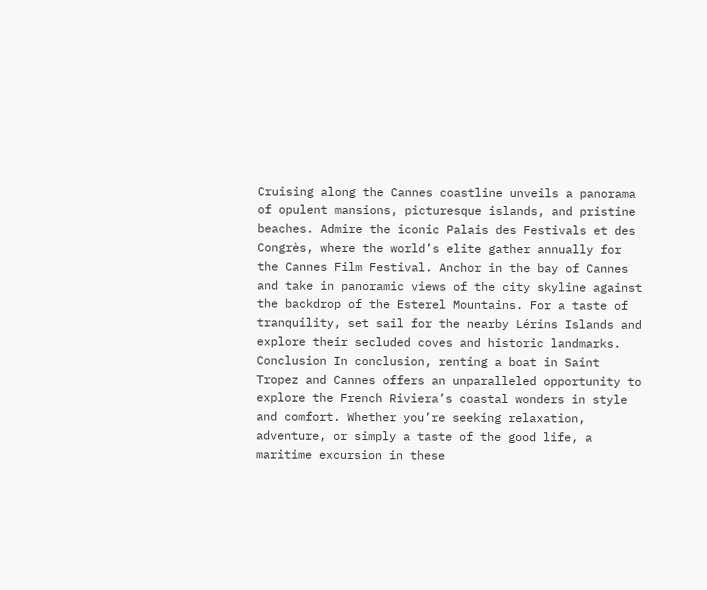Cruising along the Cannes coastline unveils a panorama of opulent mansions, picturesque islands, and pristine beaches. Admire the iconic Palais des Festivals et des Congrès, where the world’s elite gather annually for the Cannes Film Festival. Anchor in the bay of Cannes and take in panoramic views of the city skyline against the backdrop of the Esterel Mountains. For a taste of tranquility, set sail for the nearby Lérins Islands and explore their secluded coves and historic landmarks. Conclusion In conclusion, renting a boat in Saint Tropez and Cannes offers an unparalleled opportunity to explore the French Riviera’s coastal wonders in style and comfort. Whether you’re seeking relaxation, adventure, or simply a taste of the good life, a maritime excursion in these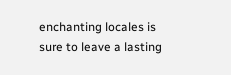enchanting locales is sure to leave a lasting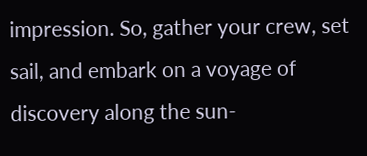impression. So, gather your crew, set sail, and embark on a voyage of discovery along the sun-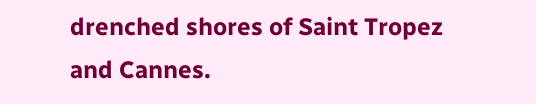drenched shores of Saint Tropez and Cannes.